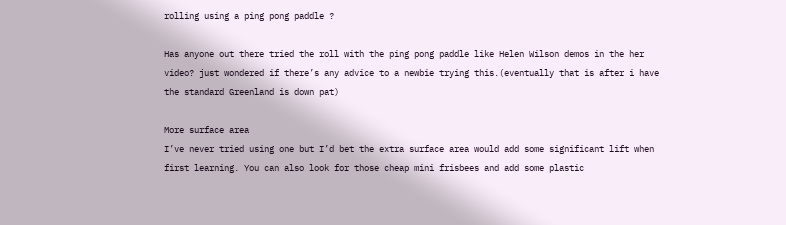rolling using a ping pong paddle ?

Has anyone out there tried the roll with the ping pong paddle like Helen Wilson demos in the her video? just wondered if there’s any advice to a newbie trying this.(eventually that is after i have the standard Greenland is down pat)

More surface area
I’ve never tried using one but I’d bet the extra surface area would add some significant lift when first learning. You can also look for those cheap mini frisbees and add some plastic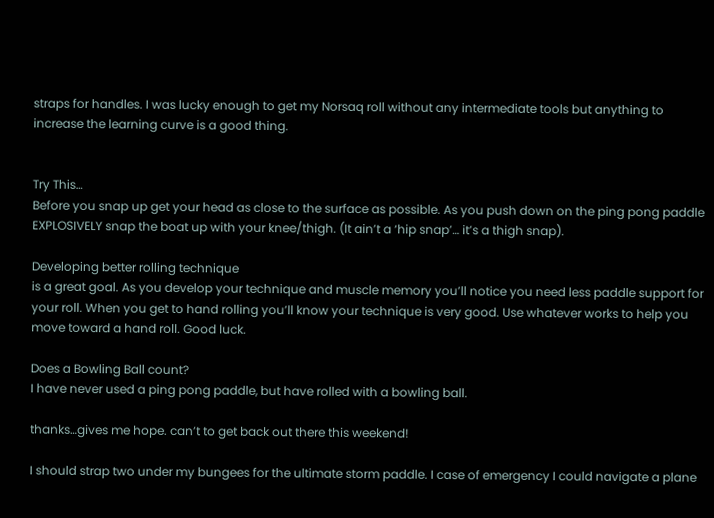straps for handles. I was lucky enough to get my Norsaq roll without any intermediate tools but anything to increase the learning curve is a good thing.


Try This…
Before you snap up get your head as close to the surface as possible. As you push down on the ping pong paddle EXPLOSIVELY snap the boat up with your knee/thigh. (It ain’t a ‘hip snap’… it’s a thigh snap).

Developing better rolling technique
is a great goal. As you develop your technique and muscle memory you’ll notice you need less paddle support for your roll. When you get to hand rolling you’ll know your technique is very good. Use whatever works to help you move toward a hand roll. Good luck.

Does a Bowling Ball count?
I have never used a ping pong paddle, but have rolled with a bowling ball.

thanks…gives me hope. can’t to get back out there this weekend!

I should strap two under my bungees for the ultimate storm paddle. I case of emergency I could navigate a plane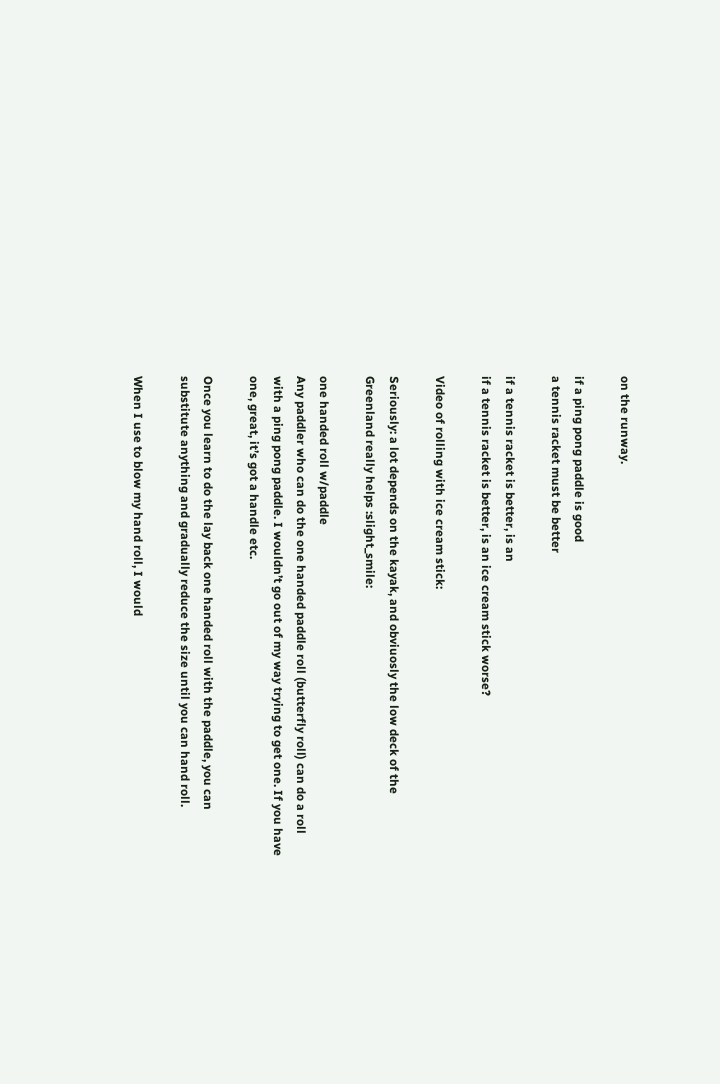on the runway.

if a ping pong paddle is good
a tennis racket must be better

if a tennis racket is better, is an
if a tennis racket is better, is an ice cream stick worse?

Video of rolling with ice cream stick:

Seriously: a lot depends on the kayak, and obviuosly the low deck of the Greenland really helps :slight_smile:

one handed roll w/paddle
Any paddler who can do the one handed paddle roll (butterfly roll) can do a roll with a ping pong paddle. I wouldn’t go out of my way trying to get one. If you have one, great, it’s got a handle etc.

Once you learn to do the lay back one handed roll with the paddle, you can substitute anything and gradually reduce the size until you can hand roll.

When I use to blow my hand roll, I would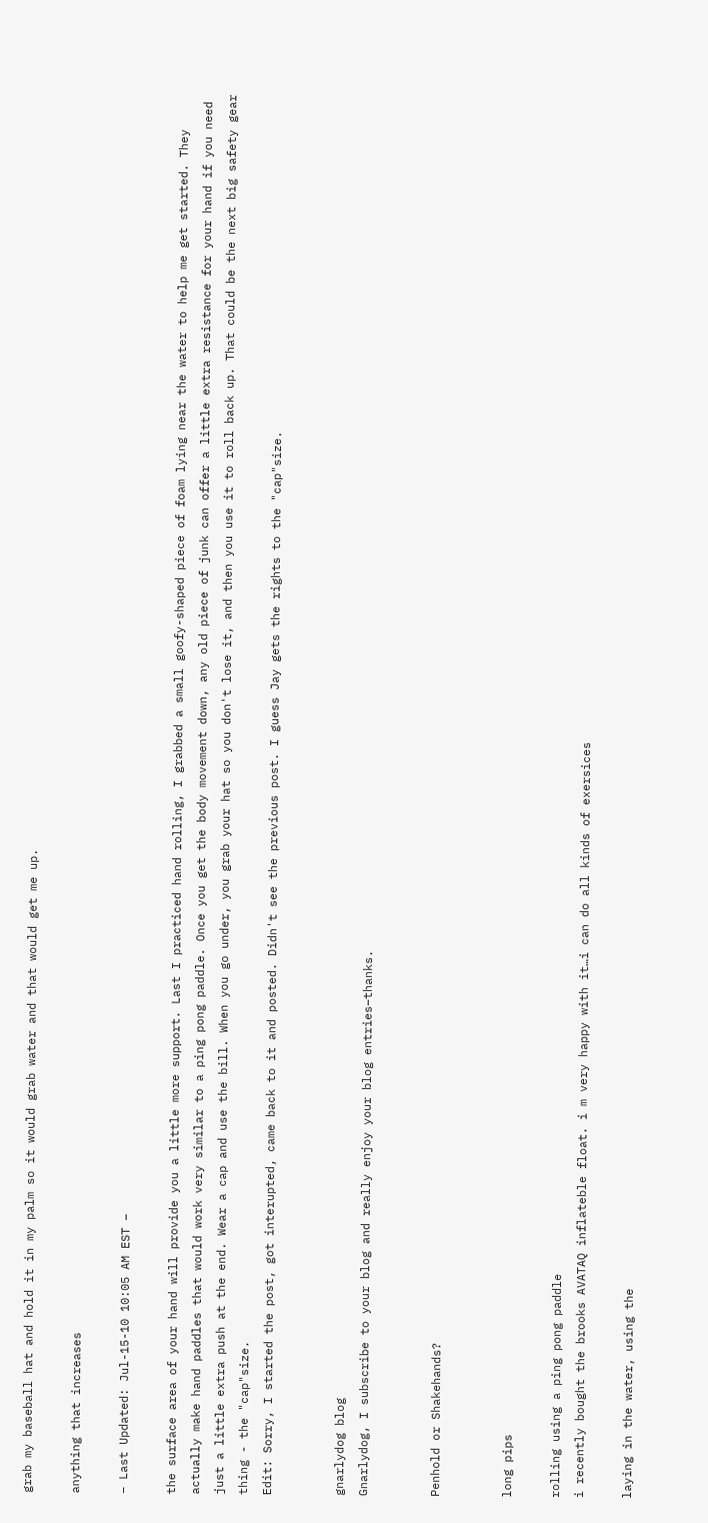grab my baseball hat and hold it in my palm so it would grab water and that would get me up.

anything that increases

– Last Updated: Jul-15-10 10:05 AM EST –

the surface area of your hand will provide you a little more support. Last I practiced hand rolling, I grabbed a small goofy-shaped piece of foam lying near the water to help me get started. They actually make hand paddles that would work very similar to a ping pong paddle. Once you get the body movement down, any old piece of junk can offer a little extra resistance for your hand if you need just a little extra push at the end. Wear a cap and use the bill. When you go under, you grab your hat so you don't lose it, and then you use it to roll back up. That could be the next big safety gear thing - the "cap"size.
Edit: Sorry, I started the post, got interupted, came back to it and posted. Didn't see the previous post. I guess Jay gets the rights to the "cap"size.


gnarlydog blog
Gnarlydog, I subscribe to your blog and really enjoy your blog entries–thanks.


Penhold or Shakehands?


long pips

rolling using a ping pong paddle
i recently bought the brooks AVATAQ inflateble float. i m very happy with it…i can do all kinds of exersices

laying in the water, using the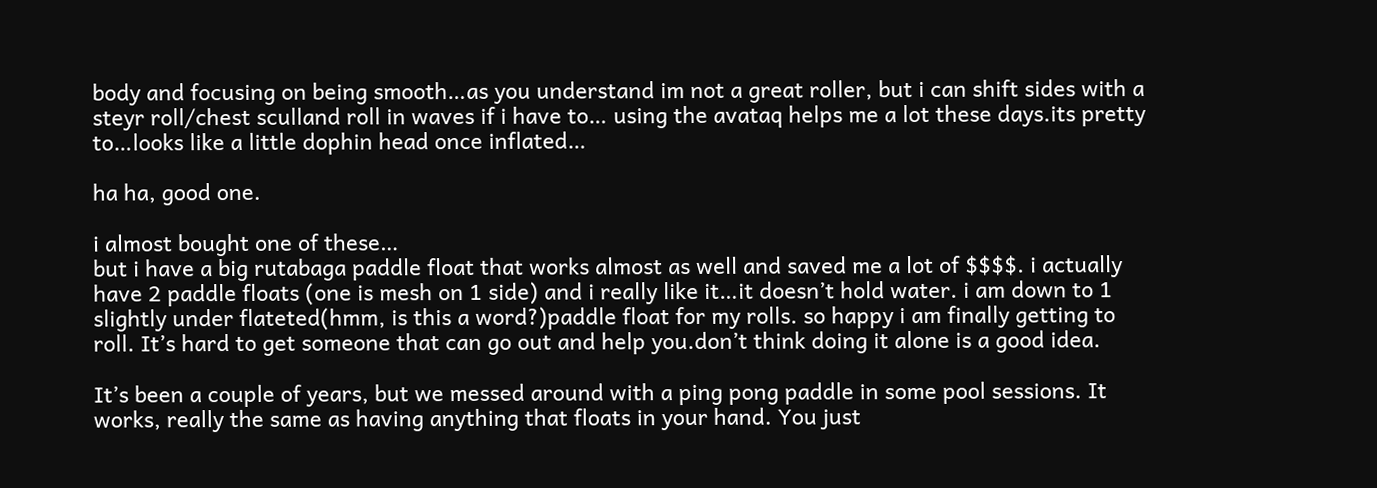body and focusing on being smooth…as you understand im not a great roller, but i can shift sides with a steyr roll/chest sculland roll in waves if i have to… using the avataq helps me a lot these days.its pretty to…looks like a little dophin head once inflated…

ha ha, good one.

i almost bought one of these…
but i have a big rutabaga paddle float that works almost as well and saved me a lot of $$$$. i actually have 2 paddle floats (one is mesh on 1 side) and i really like it…it doesn’t hold water. i am down to 1 slightly under flateted(hmm, is this a word?)paddle float for my rolls. so happy i am finally getting to roll. It’s hard to get someone that can go out and help you.don’t think doing it alone is a good idea.

It’s been a couple of years, but we messed around with a ping pong paddle in some pool sessions. It works, really the same as having anything that floats in your hand. You just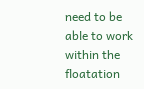need to be able to work within the floatation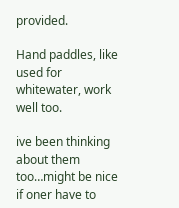provided.

Hand paddles, like used for whitewater, work well too.

ive been thinking about them too…might be nice if oner have to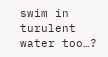swim in turulent water too…?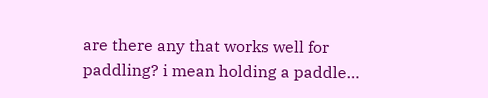are there any that works well for paddling? i mean holding a paddle…